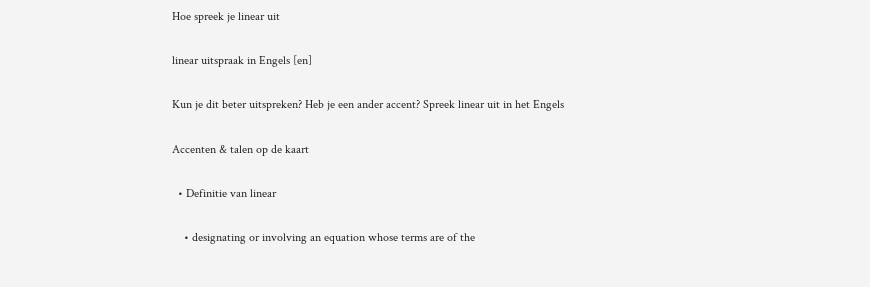Hoe spreek je linear uit

linear uitspraak in Engels [en]

Kun je dit beter uitspreken? Heb je een ander accent? Spreek linear uit in het Engels

Accenten & talen op de kaart

  • Definitie van linear

    • designating or involving an equation whose terms are of the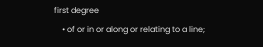first degree
    • of or in or along or relating to a line;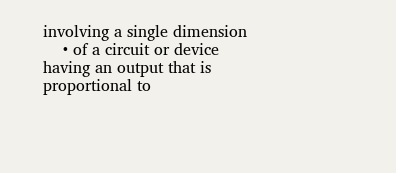involving a single dimension
    • of a circuit or device having an output that is proportional to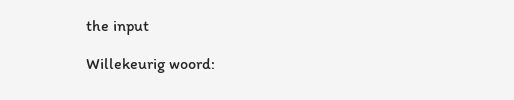the input

Willekeurig woord: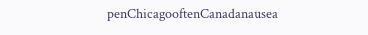penChicagooftenCanadanausea